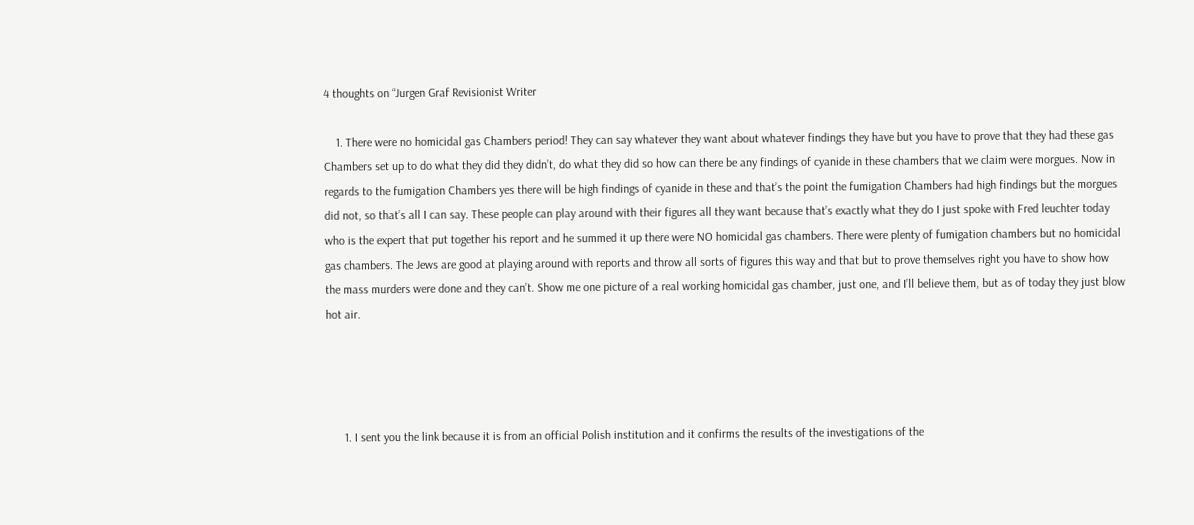4 thoughts on “Jurgen Graf Revisionist Writer

    1. There were no homicidal gas Chambers period! They can say whatever they want about whatever findings they have but you have to prove that they had these gas Chambers set up to do what they did they didn’t, do what they did so how can there be any findings of cyanide in these chambers that we claim were morgues. Now in regards to the fumigation Chambers yes there will be high findings of cyanide in these and that’s the point the fumigation Chambers had high findings but the morgues did not, so that’s all I can say. These people can play around with their figures all they want because that’s exactly what they do I just spoke with Fred leuchter today who is the expert that put together his report and he summed it up there were NO homicidal gas chambers. There were plenty of fumigation chambers but no homicidal gas chambers. The Jews are good at playing around with reports and throw all sorts of figures this way and that but to prove themselves right you have to show how the mass murders were done and they can’t. Show me one picture of a real working homicidal gas chamber, just one, and I’ll believe them, but as of today they just blow hot air.




      1. I sent you the link because it is from an official Polish institution and it confirms the results of the investigations of the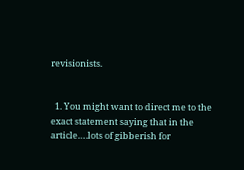revisionists.


  1. You might want to direct me to the exact statement saying that in the article….lots of gibberish for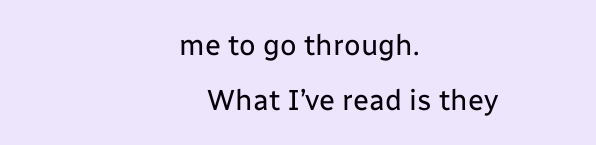me to go through.
    What I’ve read is they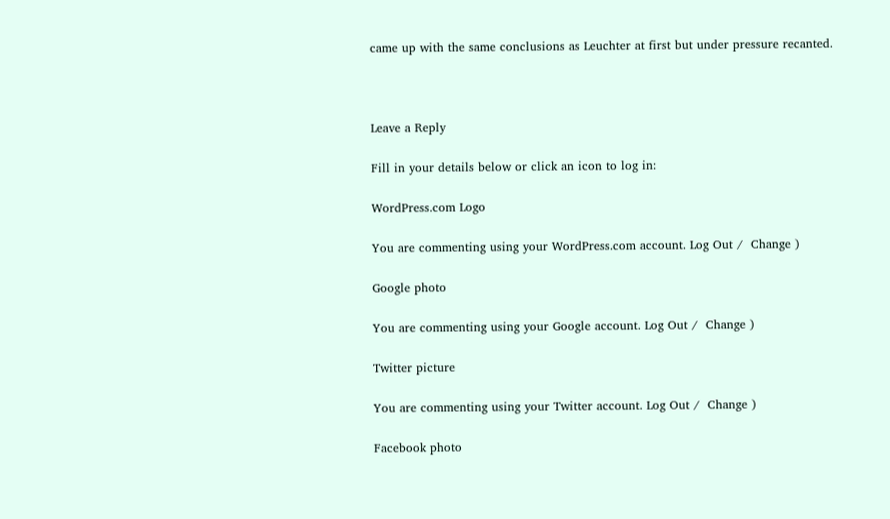came up with the same conclusions as Leuchter at first but under pressure recanted.



Leave a Reply

Fill in your details below or click an icon to log in:

WordPress.com Logo

You are commenting using your WordPress.com account. Log Out /  Change )

Google photo

You are commenting using your Google account. Log Out /  Change )

Twitter picture

You are commenting using your Twitter account. Log Out /  Change )

Facebook photo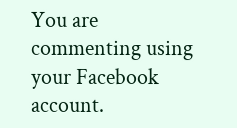You are commenting using your Facebook account.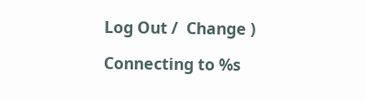Log Out /  Change )

Connecting to %s